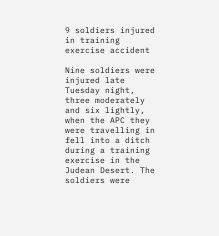9 soldiers injured in training exercise accident

Nine soldiers were injured late Tuesday night, three moderately and six lightly, when the APC they were travelling in fell into a ditch during a training exercise in the Judean Desert. The soldiers were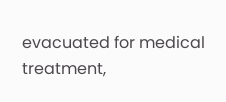evacuated for medical treatment,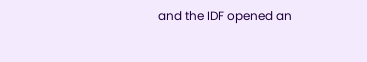and the IDF opened an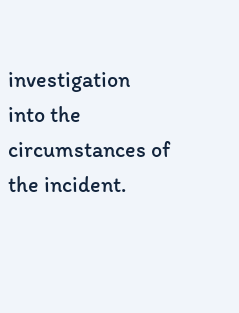investigation into the circumstances of the incident.